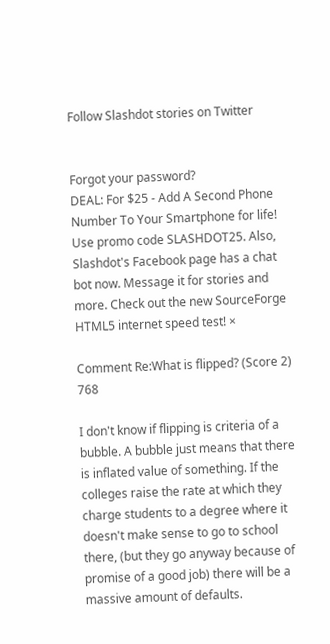Follow Slashdot stories on Twitter


Forgot your password?
DEAL: For $25 - Add A Second Phone Number To Your Smartphone for life! Use promo code SLASHDOT25. Also, Slashdot's Facebook page has a chat bot now. Message it for stories and more. Check out the new SourceForge HTML5 internet speed test! ×

Comment Re:What is flipped? (Score 2) 768

I don't know if flipping is criteria of a bubble. A bubble just means that there is inflated value of something. If the colleges raise the rate at which they charge students to a degree where it doesn't make sense to go to school there, (but they go anyway because of promise of a good job) there will be a massive amount of defaults.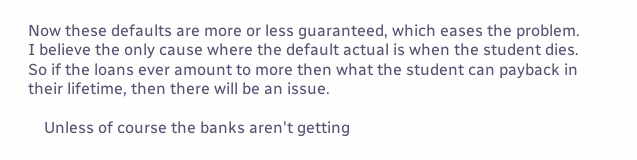Now these defaults are more or less guaranteed, which eases the problem. I believe the only cause where the default actual is when the student dies. So if the loans ever amount to more then what the student can payback in their lifetime, then there will be an issue.

    Unless of course the banks aren't getting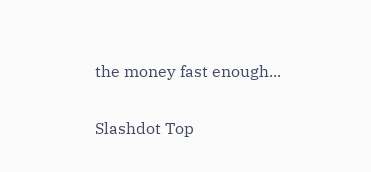the money fast enough...

Slashdot Top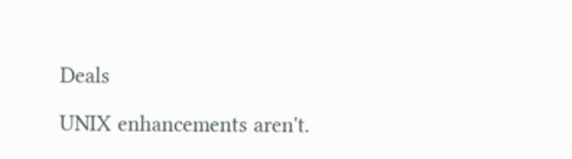Deals

UNIX enhancements aren't.